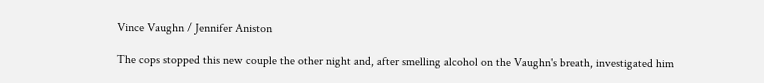Vince Vaughn / Jennifer Aniston

The cops stopped this new couple the other night and, after smelling alcohol on the Vaughn's breath, investigated him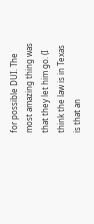for possible DUI. The most amazing thing was that they let him go. (I think the law is in Texas is that an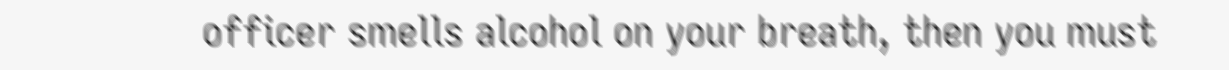officer smells alcohol on your breath, then you must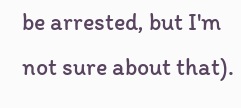be arrested, but I'm not sure about that).